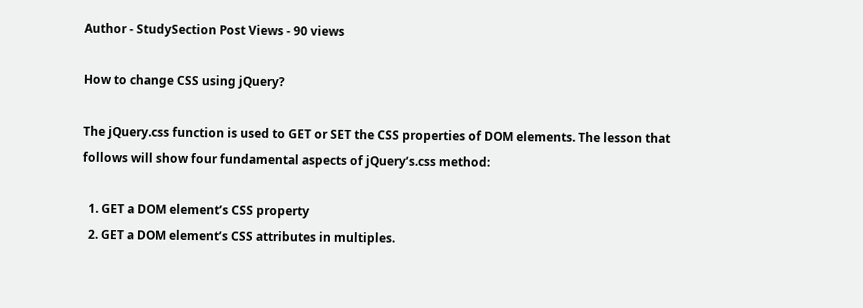Author - StudySection Post Views - 90 views

How to change CSS using jQuery?

The jQuery.css function is used to GET or SET the CSS properties of DOM elements. The lesson that follows will show four fundamental aspects of jQuery’s.css method:

  1. GET a DOM element’s CSS property
  2. GET a DOM element’s CSS attributes in multiples.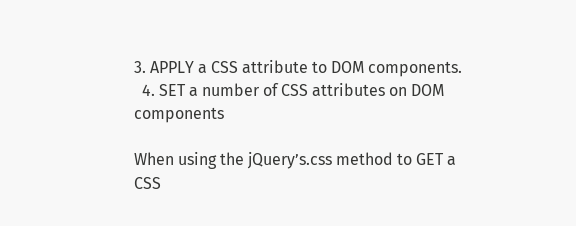3. APPLY a CSS attribute to DOM components.
  4. SET a number of CSS attributes on DOM components

When using the jQuery’s.css method to GET a CSS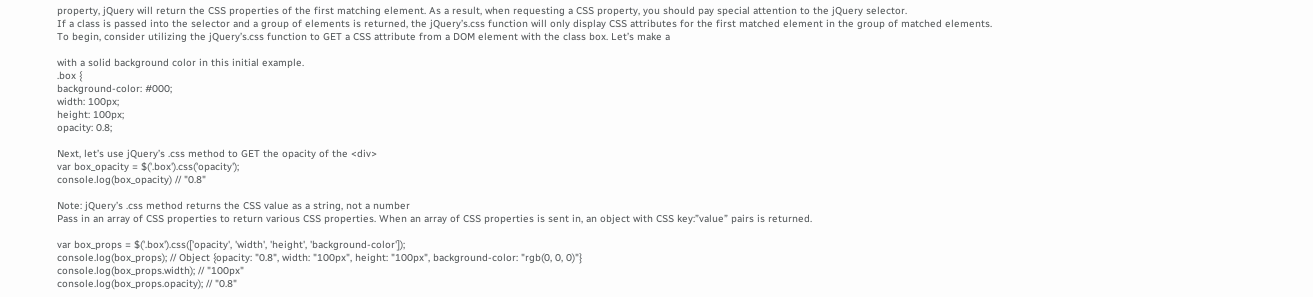property, jQuery will return the CSS properties of the first matching element. As a result, when requesting a CSS property, you should pay special attention to the jQuery selector.
If a class is passed into the selector and a group of elements is returned, the jQuery’s.css function will only display CSS attributes for the first matched element in the group of matched elements.
To begin, consider utilizing the jQuery’s.css function to GET a CSS attribute from a DOM element with the class box. Let’s make a

with a solid background color in this initial example.
.box {
background-color: #000;
width: 100px;
height: 100px;
opacity: 0.8;

Next, let’s use jQuery’s .css method to GET the opacity of the <div>
var box_opacity = $('.box').css('opacity');
console.log(box_opacity) // "0.8"

Note: jQuery’s .css method returns the CSS value as a string, not a number
Pass in an array of CSS properties to return various CSS properties. When an array of CSS properties is sent in, an object with CSS key:”value” pairs is returned.

var box_props = $('.box').css(['opacity', 'width', 'height', 'background-color']);
console.log(box_props); // Object {opacity: "0.8", width: "100px", height: "100px", background-color: "rgb(0, 0, 0)"}
console.log(box_props.width); // "100px"
console.log(box_props.opacity); // "0.8"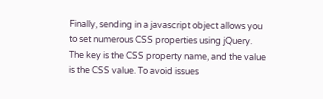Finally, sending in a javascript object allows you to set numerous CSS properties using jQuery. The key is the CSS property name, and the value is the CSS value. To avoid issues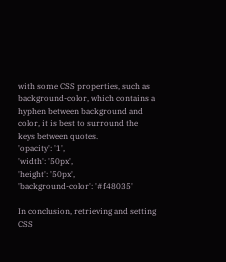with some CSS properties, such as background-color, which contains a hyphen between background and color, it is best to surround the keys between quotes.
'opacity': '1',
'width': '50px',
'height': '50px',
'background-color': '#f48035'

In conclusion, retrieving and setting CSS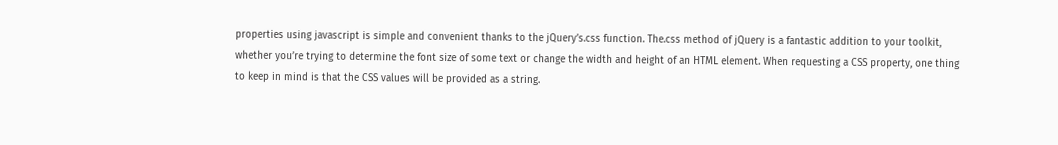properties using javascript is simple and convenient thanks to the jQuery’s.css function. The.css method of jQuery is a fantastic addition to your toolkit, whether you’re trying to determine the font size of some text or change the width and height of an HTML element. When requesting a CSS property, one thing to keep in mind is that the CSS values will be provided as a string.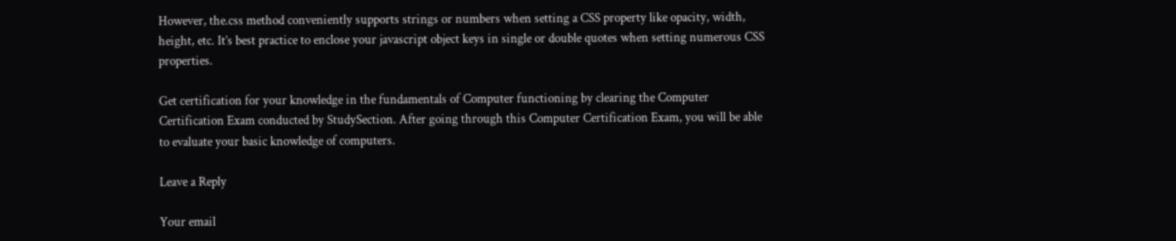However, the.css method conveniently supports strings or numbers when setting a CSS property like opacity, width, height, etc. It’s best practice to enclose your javascript object keys in single or double quotes when setting numerous CSS properties.

Get certification for your knowledge in the fundamentals of Computer functioning by clearing the Computer Certification Exam conducted by StudySection. After going through this Computer Certification Exam, you will be able to evaluate your basic knowledge of computers.

Leave a Reply

Your email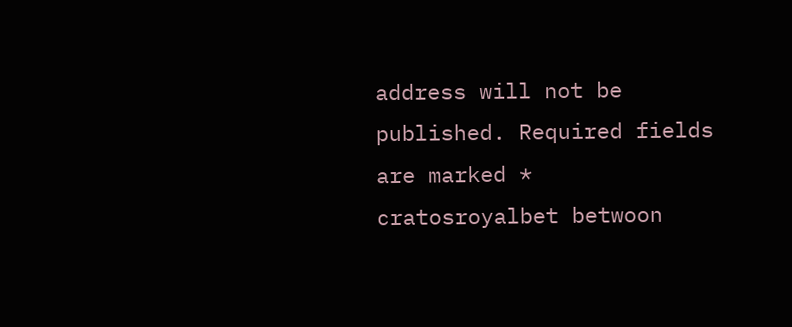address will not be published. Required fields are marked * cratosroyalbet betwoon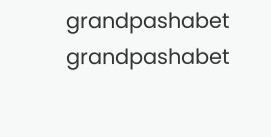grandpashabet grandpashabet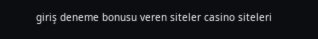giriş deneme bonusu veren siteler casino siteleri